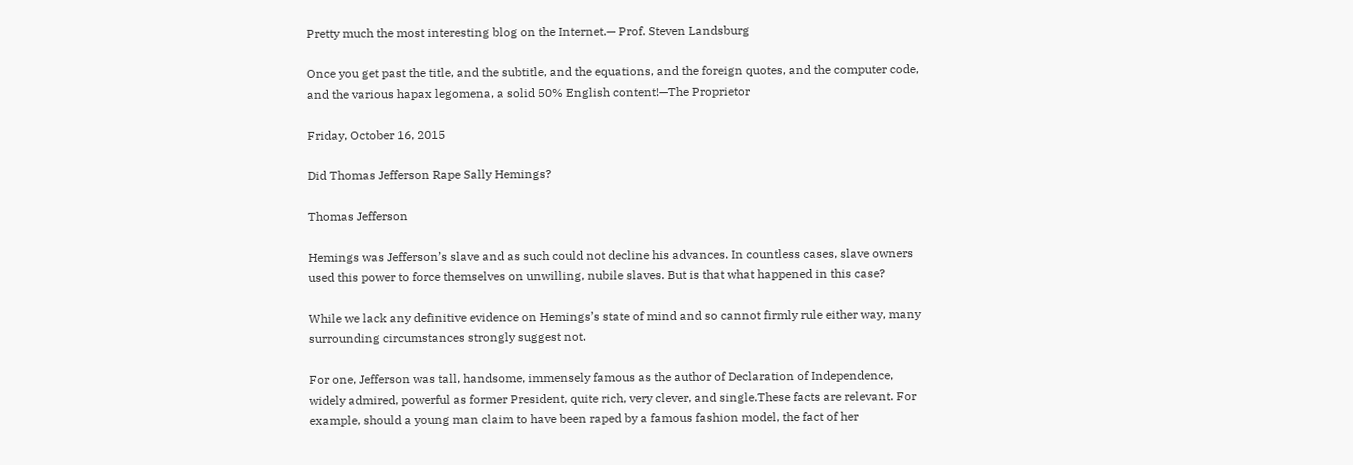Pretty much the most interesting blog on the Internet.— Prof. Steven Landsburg

Once you get past the title, and the subtitle, and the equations, and the foreign quotes, and the computer code, and the various hapax legomena, a solid 50% English content!—The Proprietor

Friday, October 16, 2015

Did Thomas Jefferson Rape Sally Hemings?

Thomas Jefferson

Hemings was Jefferson’s slave and as such could not decline his advances. In countless cases, slave owners used this power to force themselves on unwilling, nubile slaves. But is that what happened in this case?

While we lack any definitive evidence on Hemings’s state of mind and so cannot firmly rule either way, many surrounding circumstances strongly suggest not.

For one, Jefferson was tall, handsome, immensely famous as the author of Declaration of Independence, widely admired, powerful as former President, quite rich, very clever, and single.These facts are relevant. For example, should a young man claim to have been raped by a famous fashion model, the fact of her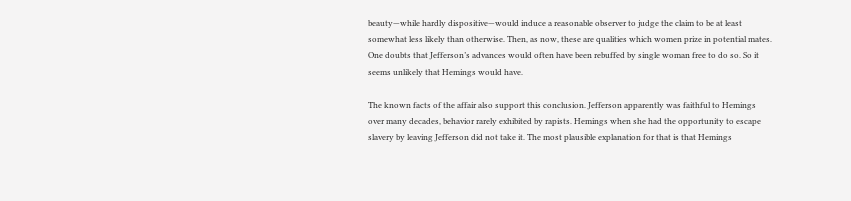beauty—while hardly dispositive—would induce a reasonable observer to judge the claim to be at least somewhat less likely than otherwise. Then, as now, these are qualities which women prize in potential mates. One doubts that Jefferson’s advances would often have been rebuffed by single woman free to do so. So it seems unlikely that Hemings would have.

The known facts of the affair also support this conclusion. Jefferson apparently was faithful to Hemings over many decades, behavior rarely exhibited by rapists. Hemings when she had the opportunity to escape slavery by leaving Jefferson did not take it. The most plausible explanation for that is that Hemings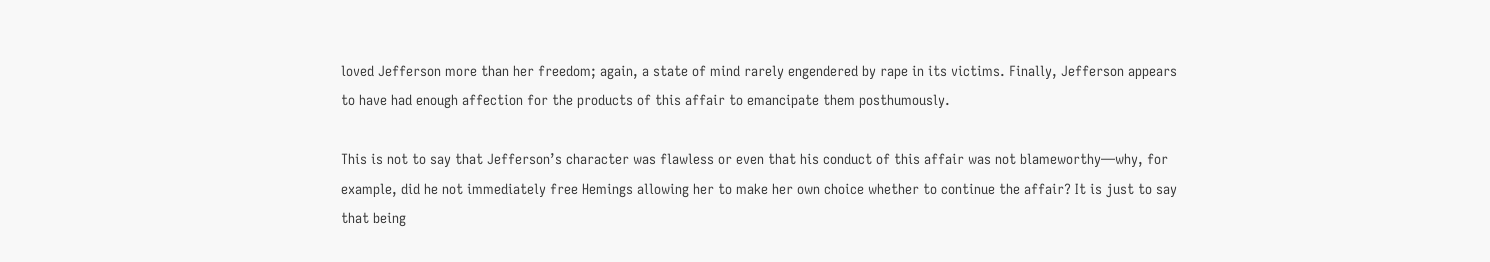loved Jefferson more than her freedom; again, a state of mind rarely engendered by rape in its victims. Finally, Jefferson appears to have had enough affection for the products of this affair to emancipate them posthumously.

This is not to say that Jefferson’s character was flawless or even that his conduct of this affair was not blameworthy—why, for example, did he not immediately free Hemings allowing her to make her own choice whether to continue the affair? It is just to say that being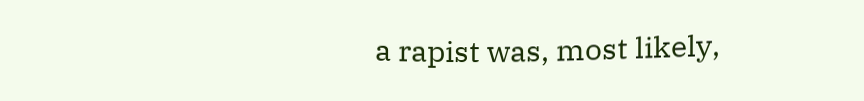a rapist was, most likely,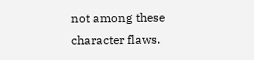not among these character flaws.